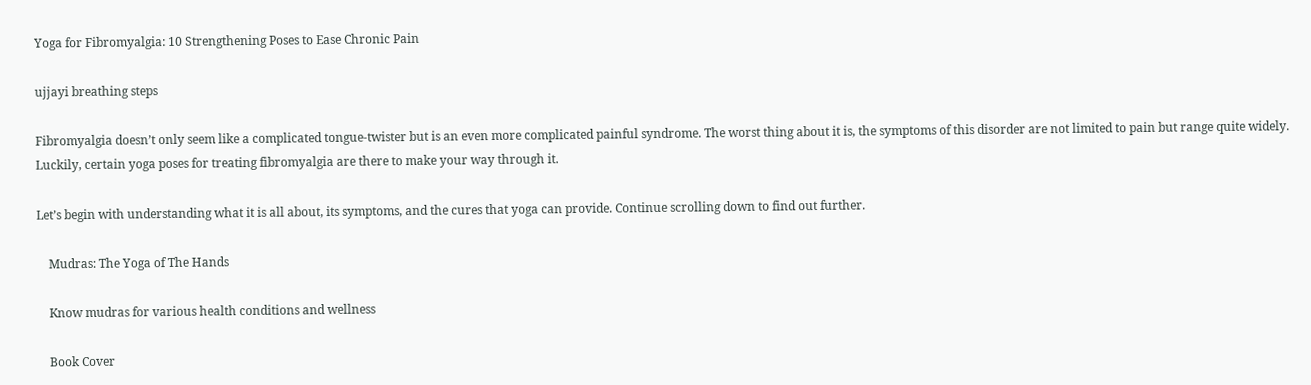Yoga for Fibromyalgia: 10 Strengthening Poses to Ease Chronic Pain

ujjayi breathing steps

Fibromyalgia doesn’t only seem like a complicated tongue-twister but is an even more complicated painful syndrome. The worst thing about it is, the symptoms of this disorder are not limited to pain but range quite widely. Luckily, certain yoga poses for treating fibromyalgia are there to make your way through it.

Let’s begin with understanding what it is all about, its symptoms, and the cures that yoga can provide. Continue scrolling down to find out further.

    Mudras: The Yoga of The Hands

    Know mudras for various health conditions and wellness

    Book Cover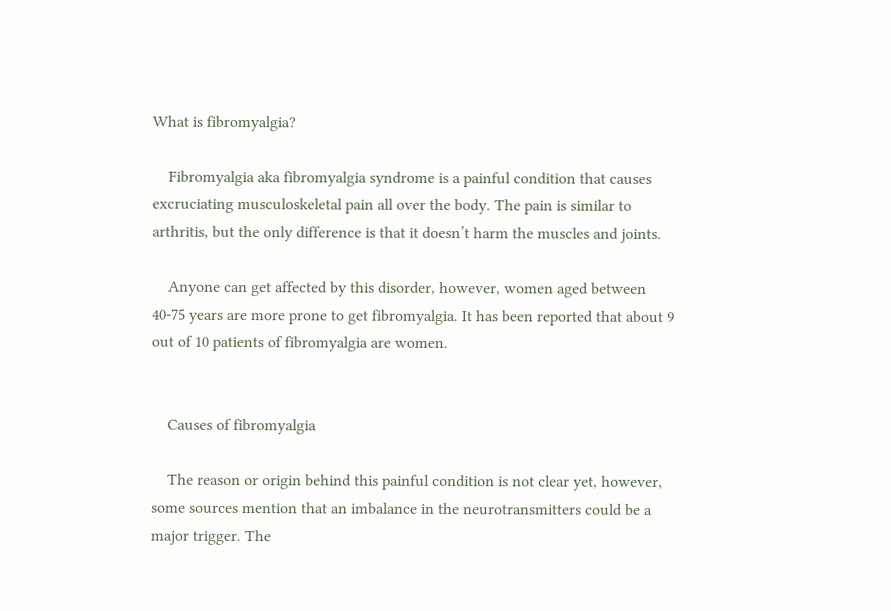What is fibromyalgia?

    Fibromyalgia aka fibromyalgia syndrome is a painful condition that causes excruciating musculoskeletal pain all over the body. The pain is similar to arthritis, but the only difference is that it doesn’t harm the muscles and joints.

    Anyone can get affected by this disorder, however, women aged between 40-75 years are more prone to get fibromyalgia. It has been reported that about 9 out of 10 patients of fibromyalgia are women.


    Causes of fibromyalgia

    The reason or origin behind this painful condition is not clear yet, however, some sources mention that an imbalance in the neurotransmitters could be a major trigger. The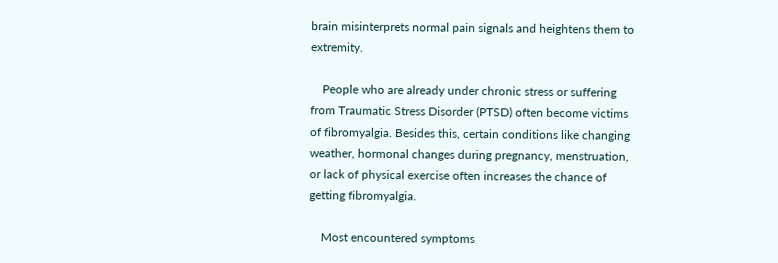brain misinterprets normal pain signals and heightens them to extremity.

    People who are already under chronic stress or suffering from Traumatic Stress Disorder (PTSD) often become victims of fibromyalgia. Besides this, certain conditions like changing weather, hormonal changes during pregnancy, menstruation, or lack of physical exercise often increases the chance of getting fibromyalgia.

    Most encountered symptoms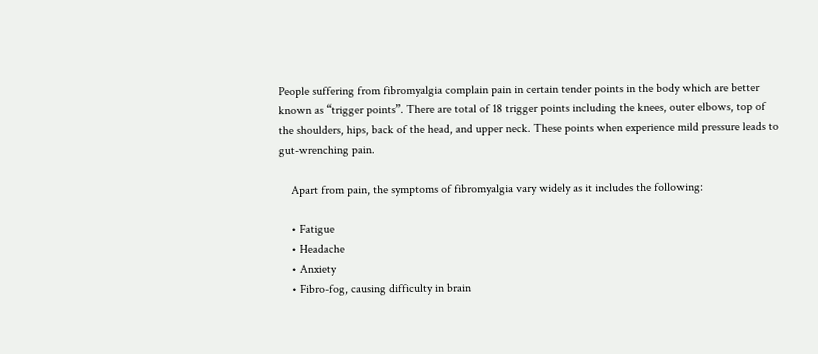People suffering from fibromyalgia complain pain in certain tender points in the body which are better known as “trigger points”. There are total of 18 trigger points including the knees, outer elbows, top of the shoulders, hips, back of the head, and upper neck. These points when experience mild pressure leads to gut-wrenching pain.

    Apart from pain, the symptoms of fibromyalgia vary widely as it includes the following:

    • Fatigue
    • Headache
    • Anxiety
    • Fibro-fog, causing difficulty in brain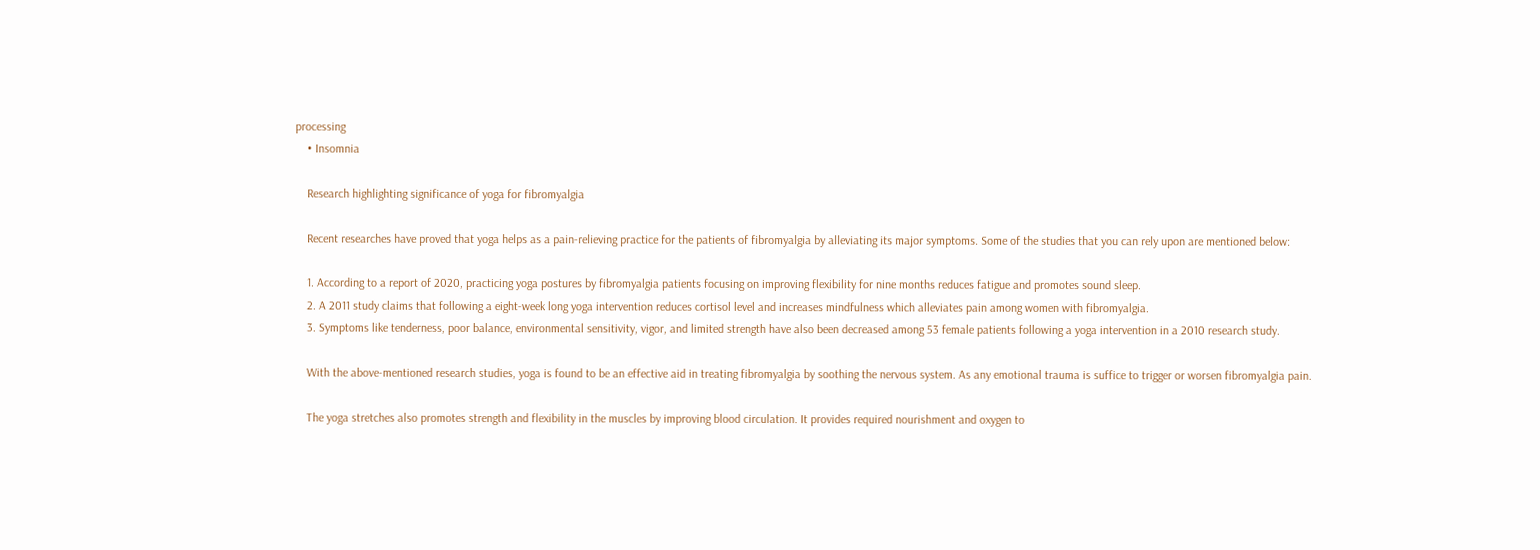processing
    • Insomnia

    Research highlighting significance of yoga for fibromyalgia

    Recent researches have proved that yoga helps as a pain-relieving practice for the patients of fibromyalgia by alleviating its major symptoms. Some of the studies that you can rely upon are mentioned below:

    1. According to a report of 2020, practicing yoga postures by fibromyalgia patients focusing on improving flexibility for nine months reduces fatigue and promotes sound sleep.
    2. A 2011 study claims that following a eight-week long yoga intervention reduces cortisol level and increases mindfulness which alleviates pain among women with fibromyalgia.
    3. Symptoms like tenderness, poor balance, environmental sensitivity, vigor, and limited strength have also been decreased among 53 female patients following a yoga intervention in a 2010 research study.

    With the above-mentioned research studies, yoga is found to be an effective aid in treating fibromyalgia by soothing the nervous system. As any emotional trauma is suffice to trigger or worsen fibromyalgia pain.

    The yoga stretches also promotes strength and flexibility in the muscles by improving blood circulation. It provides required nourishment and oxygen to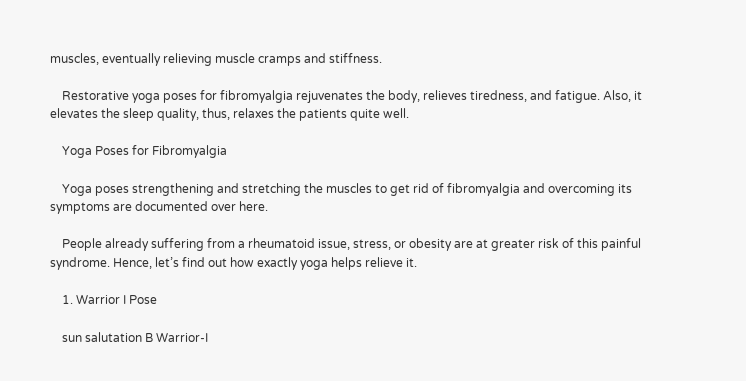muscles, eventually relieving muscle cramps and stiffness.

    Restorative yoga poses for fibromyalgia rejuvenates the body, relieves tiredness, and fatigue. Also, it elevates the sleep quality, thus, relaxes the patients quite well.

    Yoga Poses for Fibromyalgia

    Yoga poses strengthening and stretching the muscles to get rid of fibromyalgia and overcoming its symptoms are documented over here.

    People already suffering from a rheumatoid issue, stress, or obesity are at greater risk of this painful syndrome. Hence, let’s find out how exactly yoga helps relieve it.

    1. Warrior I Pose

    sun salutation B Warrior-I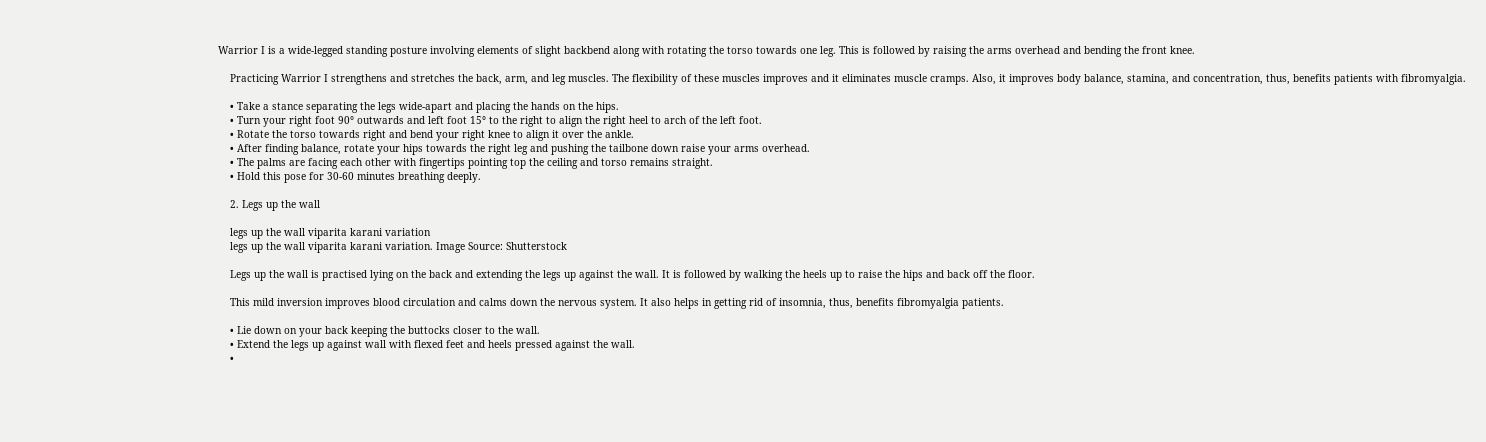Warrior I is a wide-legged standing posture involving elements of slight backbend along with rotating the torso towards one leg. This is followed by raising the arms overhead and bending the front knee.

    Practicing Warrior I strengthens and stretches the back, arm, and leg muscles. The flexibility of these muscles improves and it eliminates muscle cramps. Also, it improves body balance, stamina, and concentration, thus, benefits patients with fibromyalgia.

    • Take a stance separating the legs wide-apart and placing the hands on the hips.
    • Turn your right foot 90° outwards and left foot 15° to the right to align the right heel to arch of the left foot.
    • Rotate the torso towards right and bend your right knee to align it over the ankle.
    • After finding balance, rotate your hips towards the right leg and pushing the tailbone down raise your arms overhead.
    • The palms are facing each other with fingertips pointing top the ceiling and torso remains straight.
    • Hold this pose for 30-60 minutes breathing deeply.

    2. Legs up the wall

    legs up the wall viparita karani variation
    legs up the wall viparita karani variation. Image Source: Shutterstock

    Legs up the wall is practised lying on the back and extending the legs up against the wall. It is followed by walking the heels up to raise the hips and back off the floor.

    This mild inversion improves blood circulation and calms down the nervous system. It also helps in getting rid of insomnia, thus, benefits fibromyalgia patients.

    • Lie down on your back keeping the buttocks closer to the wall.
    • Extend the legs up against wall with flexed feet and heels pressed against the wall.
    •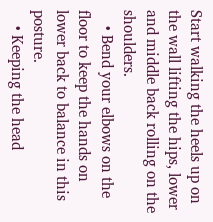Start walking the heels up on the wall lifting the hips, lower and middle back rolling on the shoulders.
    • Bend your elbows on the floor to keep the hands on lower back to balance in this posture.
    • Keeping the head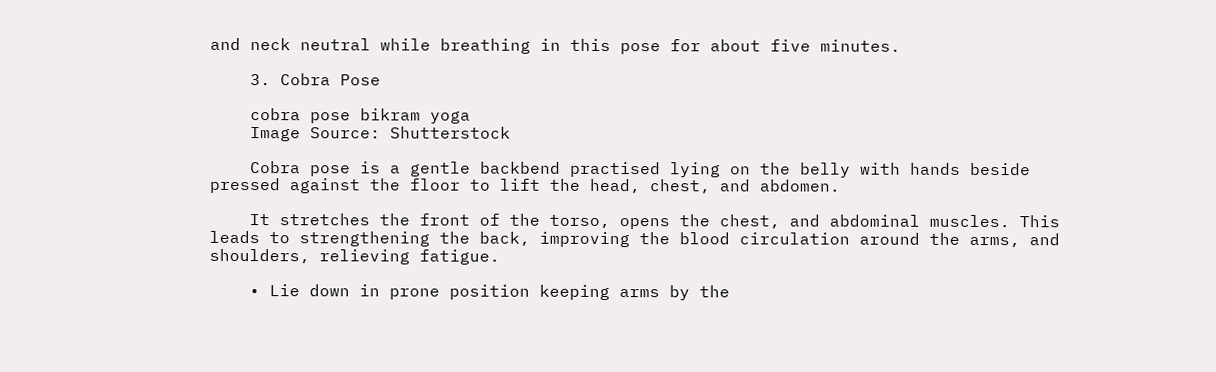and neck neutral while breathing in this pose for about five minutes.

    3. Cobra Pose

    cobra pose bikram yoga
    Image Source: Shutterstock

    Cobra pose is a gentle backbend practised lying on the belly with hands beside pressed against the floor to lift the head, chest, and abdomen.

    It stretches the front of the torso, opens the chest, and abdominal muscles. This leads to strengthening the back, improving the blood circulation around the arms, and shoulders, relieving fatigue.

    • Lie down in prone position keeping arms by the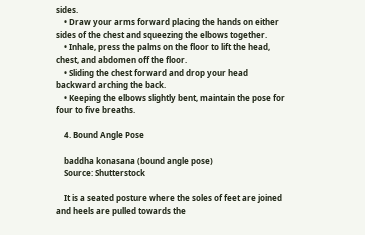sides.
    • Draw your arms forward placing the hands on either sides of the chest and squeezing the elbows together.
    • Inhale, press the palms on the floor to lift the head, chest, and abdomen off the floor.
    • Sliding the chest forward and drop your head backward arching the back.
    • Keeping the elbows slightly bent, maintain the pose for four to five breaths.

    4. Bound Angle Pose

    baddha konasana (bound angle pose)
    Source: Shutterstock

    It is a seated posture where the soles of feet are joined and heels are pulled towards the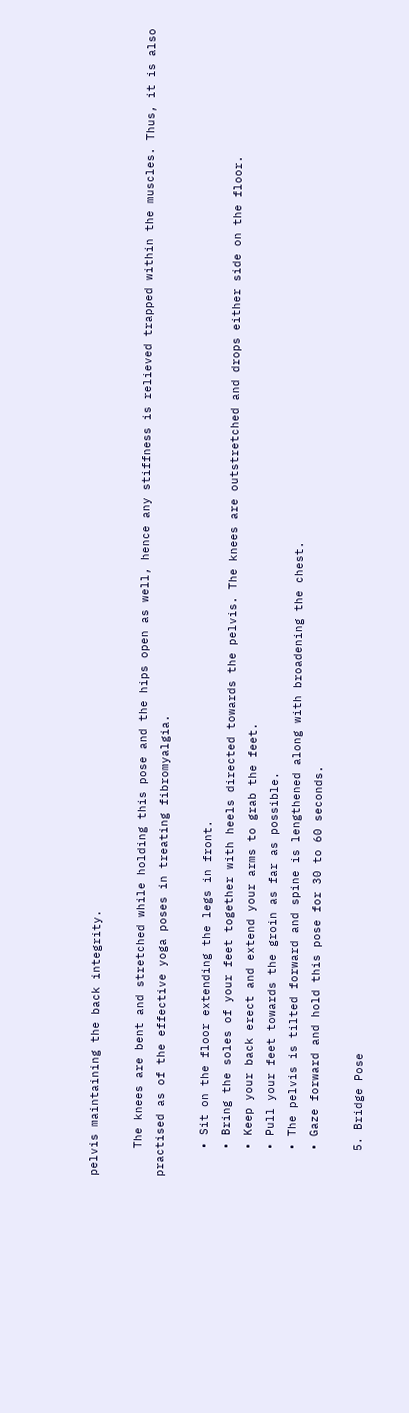pelvis maintaining the back integrity.

    The knees are bent and stretched while holding this pose and the hips open as well, hence any stiffness is relieved trapped within the muscles. Thus, it is also practised as of the effective yoga poses in treating fibromyalgia.

    • Sit on the floor extending the legs in front.
    • Bring the soles of your feet together with heels directed towards the pelvis. The knees are outstretched and drops either side on the floor.
    • Keep your back erect and extend your arms to grab the feet.
    • Pull your feet towards the groin as far as possible.
    • The pelvis is tilted forward and spine is lengthened along with broadening the chest.
    • Gaze forward and hold this pose for 30 to 60 seconds.

    5. Bridge Pose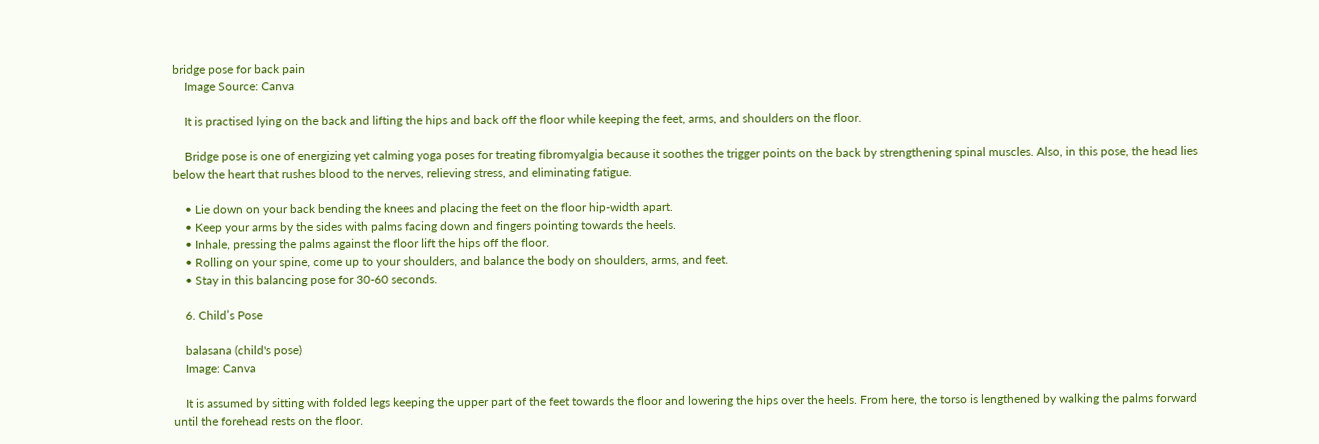bridge pose for back pain
    Image Source: Canva

    It is practised lying on the back and lifting the hips and back off the floor while keeping the feet, arms, and shoulders on the floor.

    Bridge pose is one of energizing yet calming yoga poses for treating fibromyalgia because it soothes the trigger points on the back by strengthening spinal muscles. Also, in this pose, the head lies below the heart that rushes blood to the nerves, relieving stress, and eliminating fatigue.

    • Lie down on your back bending the knees and placing the feet on the floor hip-width apart.
    • Keep your arms by the sides with palms facing down and fingers pointing towards the heels.
    • Inhale, pressing the palms against the floor lift the hips off the floor.
    • Rolling on your spine, come up to your shoulders, and balance the body on shoulders, arms, and feet.
    • Stay in this balancing pose for 30-60 seconds.

    6. Child’s Pose

    balasana (child's pose)
    Image: Canva

    It is assumed by sitting with folded legs keeping the upper part of the feet towards the floor and lowering the hips over the heels. From here, the torso is lengthened by walking the palms forward until the forehead rests on the floor.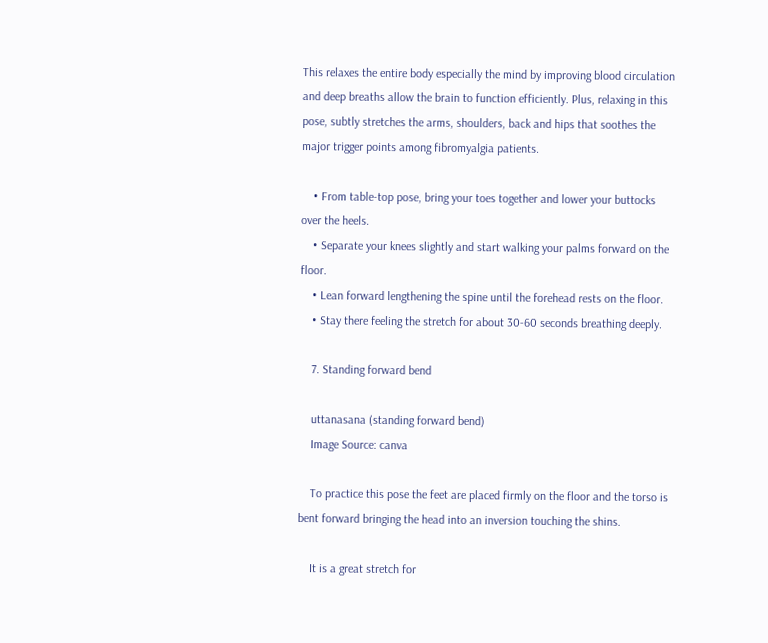This relaxes the entire body especially the mind by improving blood circulation and deep breaths allow the brain to function efficiently. Plus, relaxing in this pose, subtly stretches the arms, shoulders, back and hips that soothes the major trigger points among fibromyalgia patients.

    • From table-top pose, bring your toes together and lower your buttocks over the heels.
    • Separate your knees slightly and start walking your palms forward on the floor.
    • Lean forward lengthening the spine until the forehead rests on the floor.
    • Stay there feeling the stretch for about 30-60 seconds breathing deeply.

    7. Standing forward bend

    uttanasana (standing forward bend)
    Image Source: canva

    To practice this pose the feet are placed firmly on the floor and the torso is bent forward bringing the head into an inversion touching the shins.

    It is a great stretch for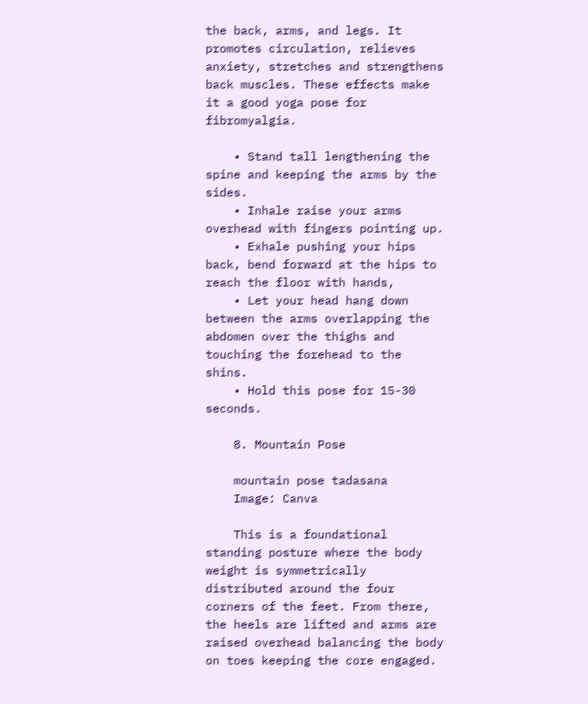the back, arms, and legs. It promotes circulation, relieves anxiety, stretches and strengthens back muscles. These effects make it a good yoga pose for fibromyalgia.

    • Stand tall lengthening the spine and keeping the arms by the sides.
    • Inhale raise your arms overhead with fingers pointing up.
    • Exhale pushing your hips back, bend forward at the hips to reach the floor with hands,
    • Let your head hang down between the arms overlapping the abdomen over the thighs and touching the forehead to the shins.
    • Hold this pose for 15-30 seconds.

    8. Mountain Pose

    mountain pose tadasana
    Image: Canva

    This is a foundational standing posture where the body weight is symmetrically distributed around the four corners of the feet. From there, the heels are lifted and arms are raised overhead balancing the body on toes keeping the core engaged.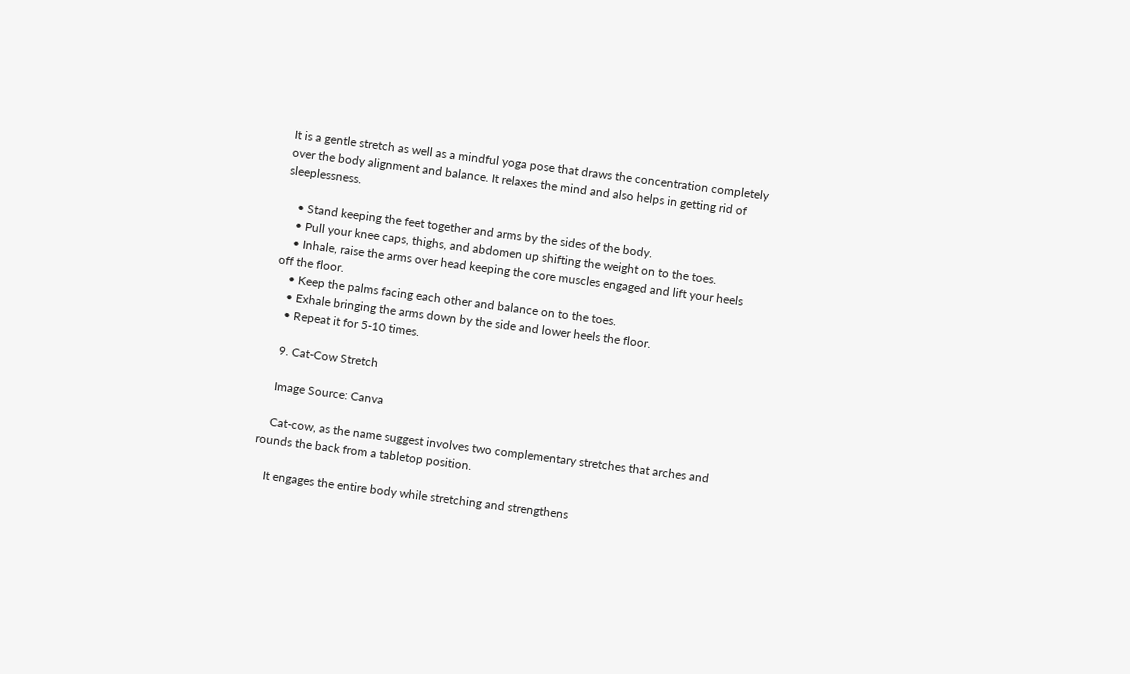It is a gentle stretch as well as a mindful yoga pose that draws the concentration completely over the body alignment and balance. It relaxes the mind and also helps in getting rid of sleeplessness.

    • Stand keeping the feet together and arms by the sides of the body.
    • Pull your knee caps, thighs, and abdomen up shifting the weight on to the toes.
    • Inhale, raise the arms over head keeping the core muscles engaged and lift your heels off the floor.
    • Keep the palms facing each other and balance on to the toes.
    • Exhale bringing the arms down by the side and lower heels the floor.
    • Repeat it for 5-10 times.

    9. Cat-Cow Stretch

    Image Source: Canva

    Cat-cow, as the name suggest involves two complementary stretches that arches and rounds the back from a tabletop position.

    It engages the entire body while stretching and strengthens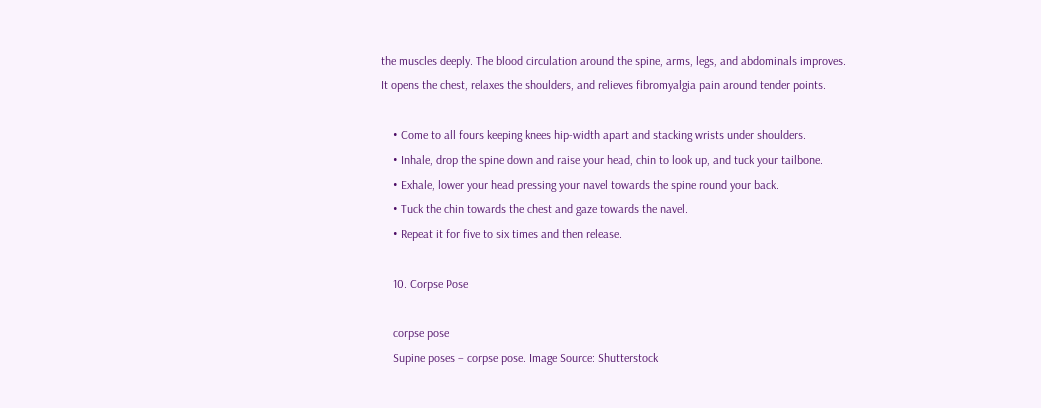the muscles deeply. The blood circulation around the spine, arms, legs, and abdominals improves. It opens the chest, relaxes the shoulders, and relieves fibromyalgia pain around tender points.

    • Come to all fours keeping knees hip-width apart and stacking wrists under shoulders.
    • Inhale, drop the spine down and raise your head, chin to look up, and tuck your tailbone.
    • Exhale, lower your head pressing your navel towards the spine round your back.
    • Tuck the chin towards the chest and gaze towards the navel.
    • Repeat it for five to six times and then release.

    10. Corpse Pose

    corpse pose
    Supine poses – corpse pose. Image Source: Shutterstock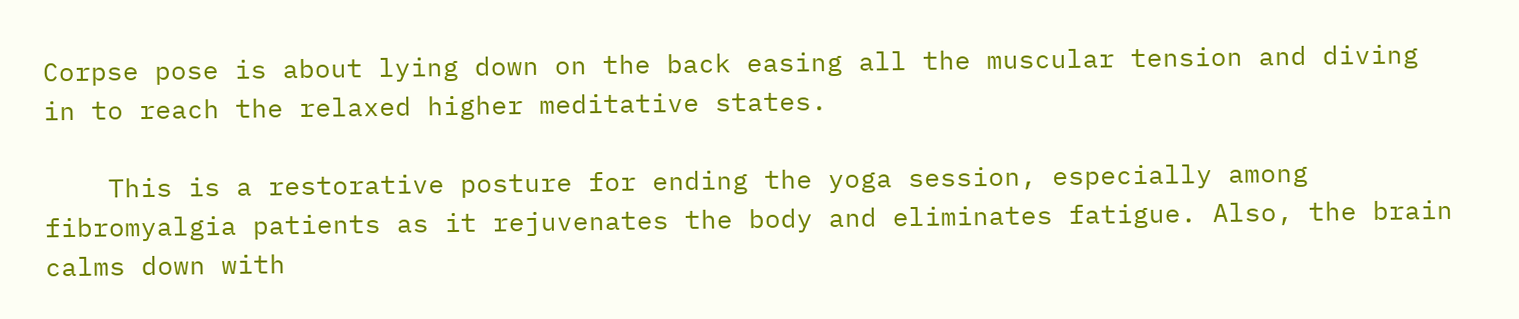Corpse pose is about lying down on the back easing all the muscular tension and diving in to reach the relaxed higher meditative states.

    This is a restorative posture for ending the yoga session, especially among fibromyalgia patients as it rejuvenates the body and eliminates fatigue. Also, the brain calms down with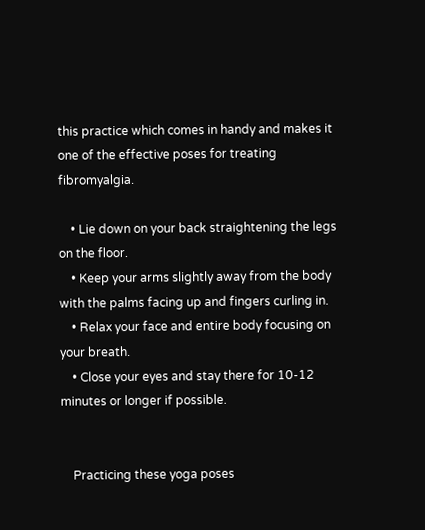this practice which comes in handy and makes it one of the effective poses for treating fibromyalgia.

    • Lie down on your back straightening the legs on the floor.
    • Keep your arms slightly away from the body with the palms facing up and fingers curling in.
    • Relax your face and entire body focusing on your breath.
    • Close your eyes and stay there for 10-12 minutes or longer if possible.


    Practicing these yoga poses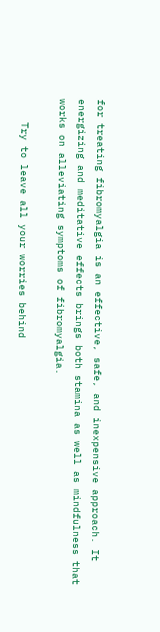for treating fibromyalgia is an effective, safe, and inexpensive approach. It energizing and meditative effects brings both stamina as well as mindfulness that works on alleviating symptoms of fibromyalgia.

    Try to leave all your worries behind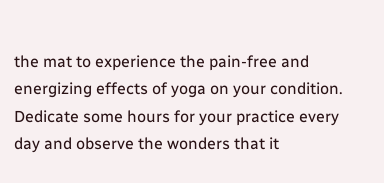the mat to experience the pain-free and energizing effects of yoga on your condition. Dedicate some hours for your practice every day and observe the wonders that it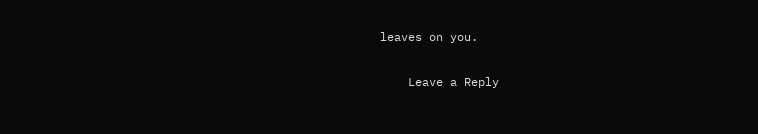leaves on you.

    Leave a Reply